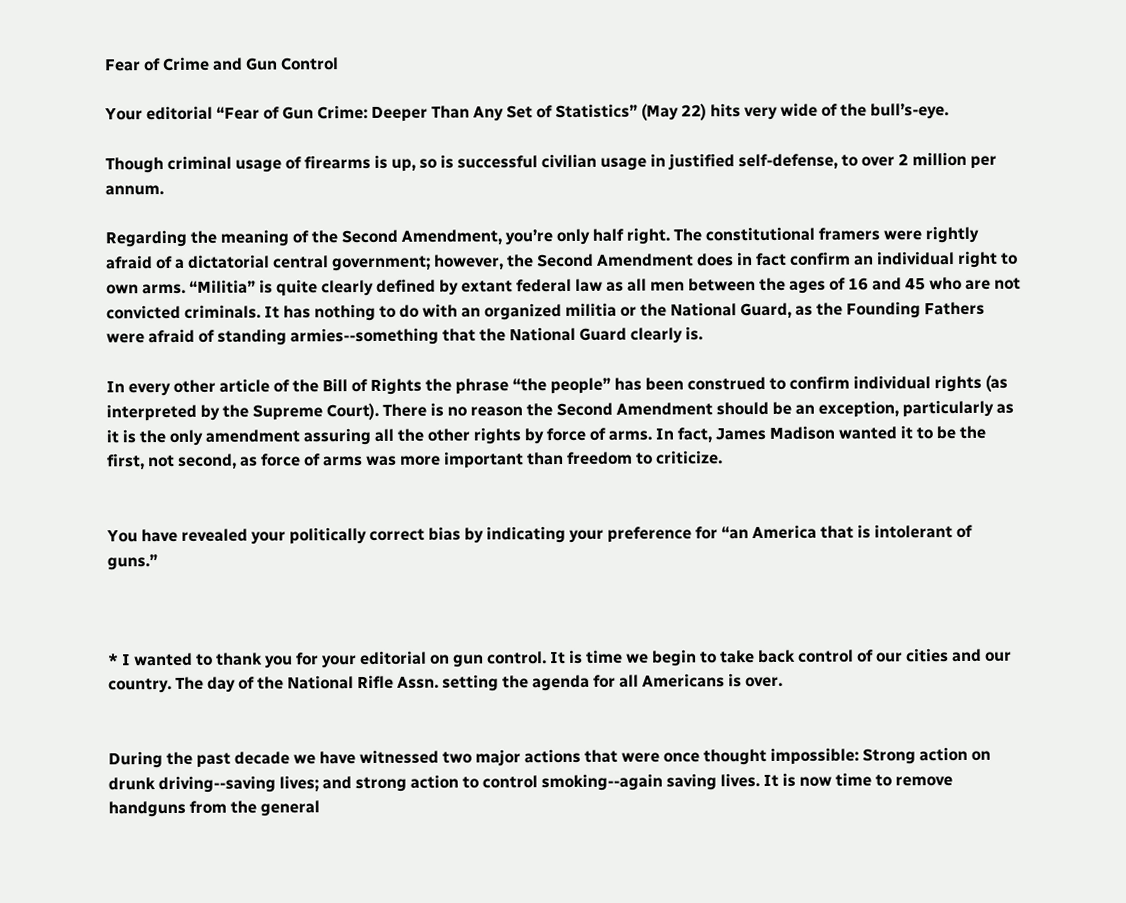Fear of Crime and Gun Control

Your editorial “Fear of Gun Crime: Deeper Than Any Set of Statistics” (May 22) hits very wide of the bull’s-eye.

Though criminal usage of firearms is up, so is successful civilian usage in justified self-defense, to over 2 million per annum.

Regarding the meaning of the Second Amendment, you’re only half right. The constitutional framers were rightly afraid of a dictatorial central government; however, the Second Amendment does in fact confirm an individual right to own arms. “Militia” is quite clearly defined by extant federal law as all men between the ages of 16 and 45 who are not convicted criminals. It has nothing to do with an organized militia or the National Guard, as the Founding Fathers were afraid of standing armies--something that the National Guard clearly is.

In every other article of the Bill of Rights the phrase “the people” has been construed to confirm individual rights (as interpreted by the Supreme Court). There is no reason the Second Amendment should be an exception, particularly as it is the only amendment assuring all the other rights by force of arms. In fact, James Madison wanted it to be the first, not second, as force of arms was more important than freedom to criticize.


You have revealed your politically correct bias by indicating your preference for “an America that is intolerant of guns.”



* I wanted to thank you for your editorial on gun control. It is time we begin to take back control of our cities and our country. The day of the National Rifle Assn. setting the agenda for all Americans is over.


During the past decade we have witnessed two major actions that were once thought impossible: Strong action on drunk driving--saving lives; and strong action to control smoking--again saving lives. It is now time to remove handguns from the general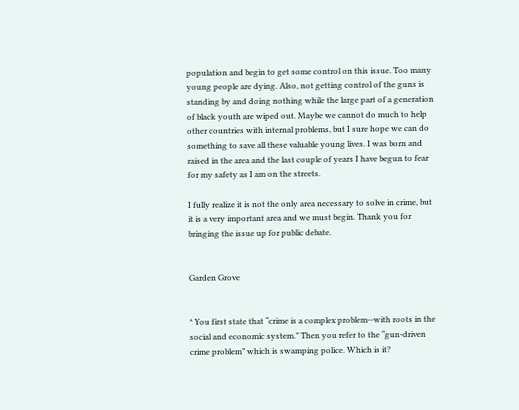population and begin to get some control on this issue. Too many young people are dying. Also, not getting control of the guns is standing by and doing nothing while the large part of a generation of black youth are wiped out. Maybe we cannot do much to help other countries with internal problems, but I sure hope we can do something to save all these valuable young lives. I was born and raised in the area and the last couple of years I have begun to fear for my safety as I am on the streets.

I fully realize it is not the only area necessary to solve in crime, but it is a very important area and we must begin. Thank you for bringing the issue up for public debate.


Garden Grove


* You first state that “crime is a complex problem--with roots in the social and economic system.” Then you refer to the “gun-driven crime problem” which is swamping police. Which is it?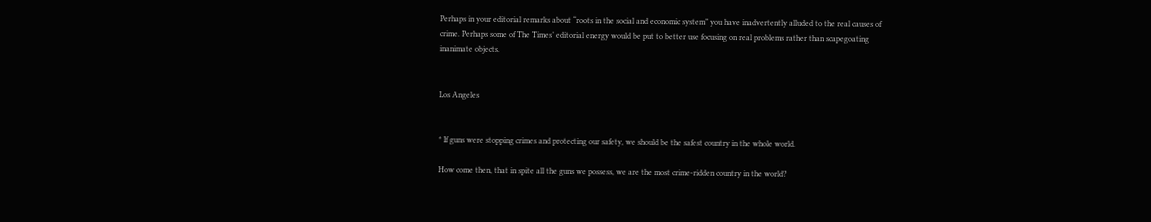Perhaps in your editorial remarks about “roots in the social and economic system” you have inadvertently alluded to the real causes of crime. Perhaps some of The Times’ editorial energy would be put to better use focusing on real problems rather than scapegoating inanimate objects.


Los Angeles


* If guns were stopping crimes and protecting our safety, we should be the safest country in the whole world.

How come then, that in spite all the guns we possess, we are the most crime-ridden country in the world?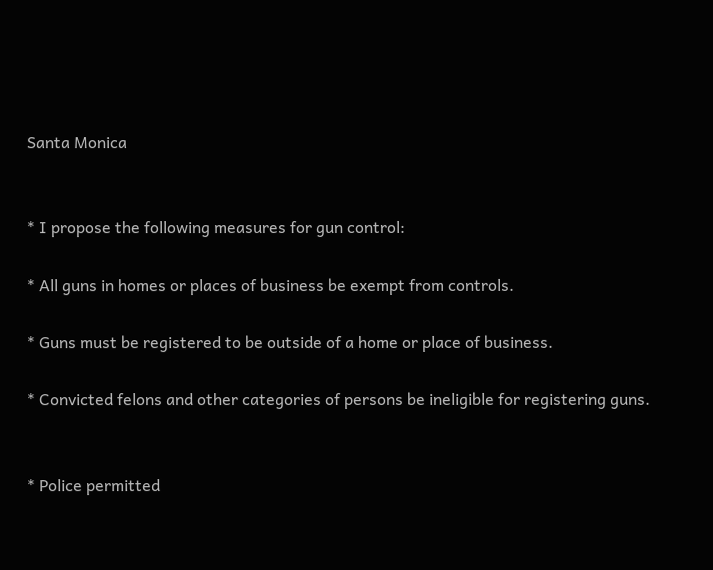Santa Monica


* I propose the following measures for gun control:

* All guns in homes or places of business be exempt from controls.

* Guns must be registered to be outside of a home or place of business.

* Convicted felons and other categories of persons be ineligible for registering guns.


* Police permitted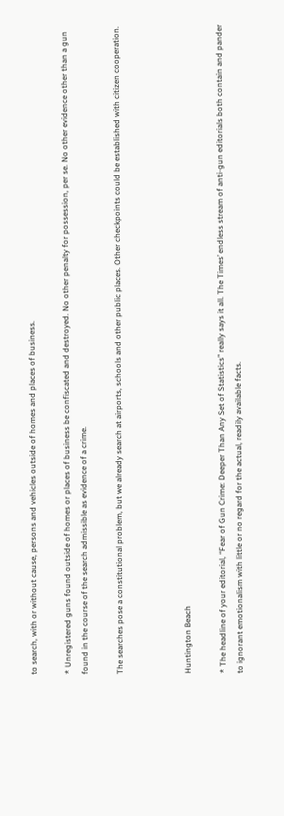to search, with or without cause, persons and vehicles outside of homes and places of business.

* Unregistered guns found outside of homes or places of business be confiscated and destroyed. No other penalty for possession, per se. No other evidence other than a gun found in the course of the search admissible as evidence of a crime.

The searches pose a constitutional problem, but we already search at airports, schools and other public places. Other checkpoints could be established with citizen cooperation.



Huntington Beach

* The headline of your editorial, “Fear of Gun Crime: Deeper Than Any Set of Statistics” really says it all. The Times’ endless stream of anti-gun editorials both contain and pander to ignorant emotionalism with little or no regard for the actual, readily available facts.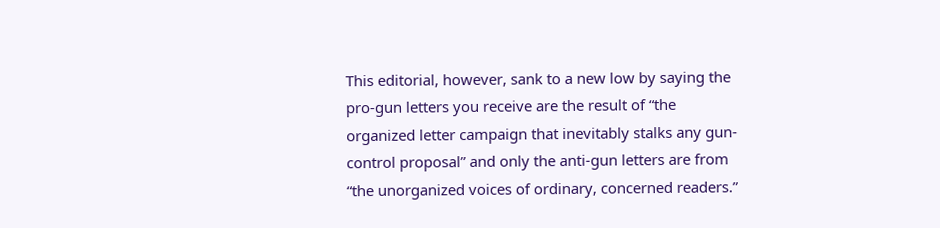This editorial, however, sank to a new low by saying the pro-gun letters you receive are the result of “the organized letter campaign that inevitably stalks any gun-control proposal” and only the anti-gun letters are from “the unorganized voices of ordinary, concerned readers.”